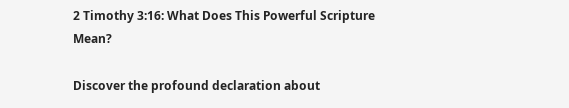2 Timothy 3:16: What Does This Powerful Scripture Mean?

Discover the profound declaration about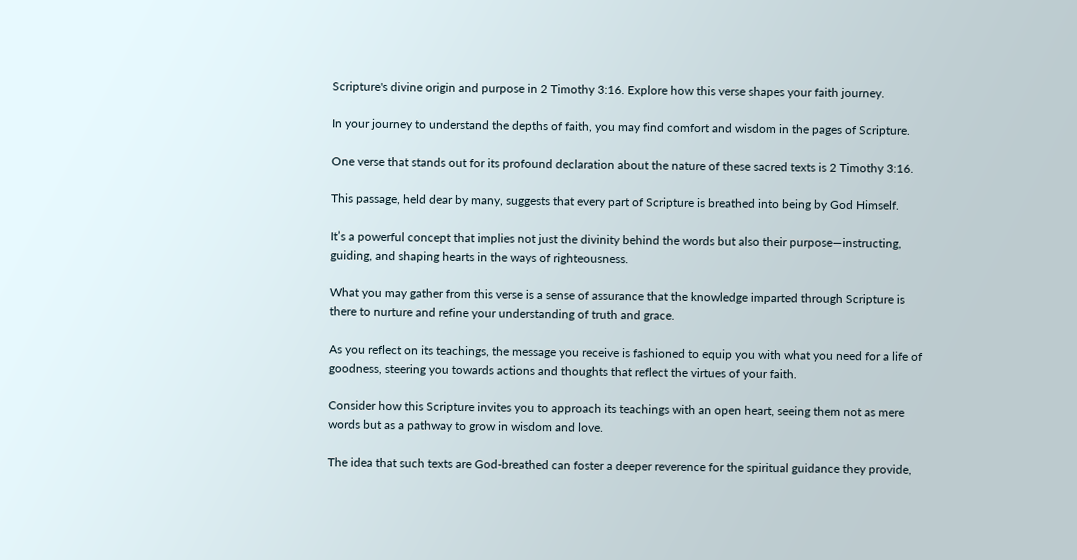Scripture's divine origin and purpose in 2 Timothy 3:16. Explore how this verse shapes your faith journey.

In your journey to understand the depths of faith, you may find comfort and wisdom in the pages of Scripture.

One verse that stands out for its profound declaration about the nature of these sacred texts is 2 Timothy 3:16.

This passage, held dear by many, suggests that every part of Scripture is breathed into being by God Himself.

It’s a powerful concept that implies not just the divinity behind the words but also their purpose—instructing, guiding, and shaping hearts in the ways of righteousness.

What you may gather from this verse is a sense of assurance that the knowledge imparted through Scripture is there to nurture and refine your understanding of truth and grace.

As you reflect on its teachings, the message you receive is fashioned to equip you with what you need for a life of goodness, steering you towards actions and thoughts that reflect the virtues of your faith.

Consider how this Scripture invites you to approach its teachings with an open heart, seeing them not as mere words but as a pathway to grow in wisdom and love.

The idea that such texts are God-breathed can foster a deeper reverence for the spiritual guidance they provide,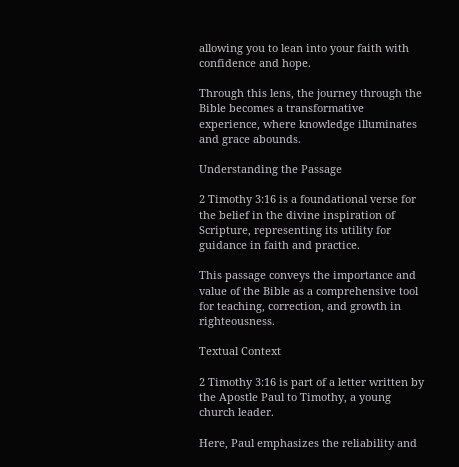allowing you to lean into your faith with confidence and hope.

Through this lens, the journey through the Bible becomes a transformative experience, where knowledge illuminates and grace abounds.

Understanding the Passage

2 Timothy 3:16 is a foundational verse for the belief in the divine inspiration of Scripture, representing its utility for guidance in faith and practice.

This passage conveys the importance and value of the Bible as a comprehensive tool for teaching, correction, and growth in righteousness.

Textual Context

2 Timothy 3:16 is part of a letter written by the Apostle Paul to Timothy, a young church leader.

Here, Paul emphasizes the reliability and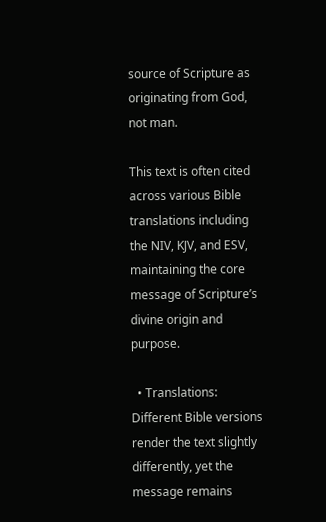source of Scripture as originating from God, not man.

This text is often cited across various Bible translations including the NIV, KJV, and ESV, maintaining the core message of Scripture’s divine origin and purpose.

  • Translations: Different Bible versions render the text slightly differently, yet the message remains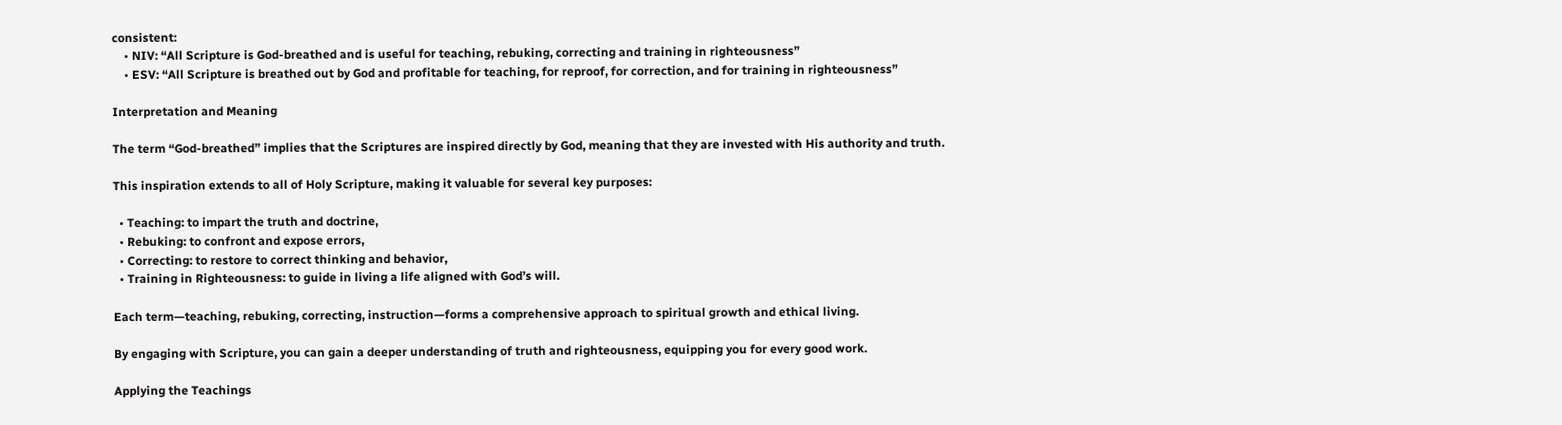consistent:
    • NIV: “All Scripture is God-breathed and is useful for teaching, rebuking, correcting and training in righteousness”
    • ESV: “All Scripture is breathed out by God and profitable for teaching, for reproof, for correction, and for training in righteousness”

Interpretation and Meaning

The term “God-breathed” implies that the Scriptures are inspired directly by God, meaning that they are invested with His authority and truth.

This inspiration extends to all of Holy Scripture, making it valuable for several key purposes:

  • Teaching: to impart the truth and doctrine,
  • Rebuking: to confront and expose errors,
  • Correcting: to restore to correct thinking and behavior,
  • Training in Righteousness: to guide in living a life aligned with God’s will.

Each term—teaching, rebuking, correcting, instruction—forms a comprehensive approach to spiritual growth and ethical living.

By engaging with Scripture, you can gain a deeper understanding of truth and righteousness, equipping you for every good work.

Applying the Teachings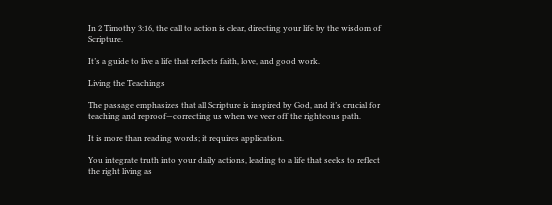In 2 Timothy 3:16, the call to action is clear, directing your life by the wisdom of Scripture.

It’s a guide to live a life that reflects faith, love, and good work.

Living the Teachings

The passage emphasizes that all Scripture is inspired by God, and it’s crucial for teaching and reproof—correcting us when we veer off the righteous path.

It is more than reading words; it requires application.

You integrate truth into your daily actions, leading to a life that seeks to reflect the right living as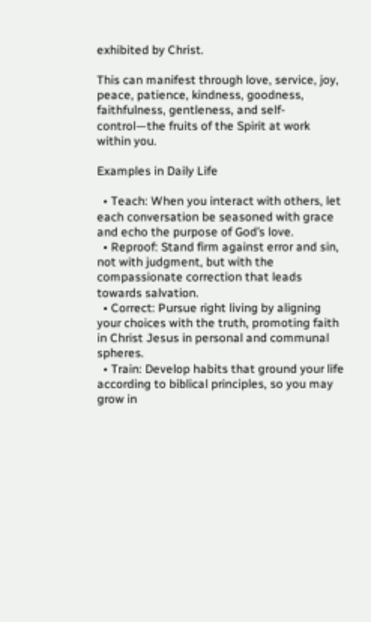exhibited by Christ.

This can manifest through love, service, joy, peace, patience, kindness, goodness, faithfulness, gentleness, and self-control—the fruits of the Spirit at work within you.

Examples in Daily Life

  • Teach: When you interact with others, let each conversation be seasoned with grace and echo the purpose of God’s love.
  • Reproof: Stand firm against error and sin, not with judgment, but with the compassionate correction that leads towards salvation.
  • Correct: Pursue right living by aligning your choices with the truth, promoting faith in Christ Jesus in personal and communal spheres.
  • Train: Develop habits that ground your life according to biblical principles, so you may grow in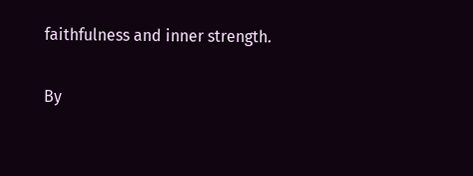faithfulness and inner strength.

By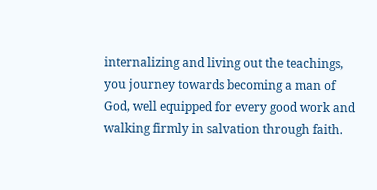internalizing and living out the teachings, you journey towards becoming a man of God, well equipped for every good work and walking firmly in salvation through faith.